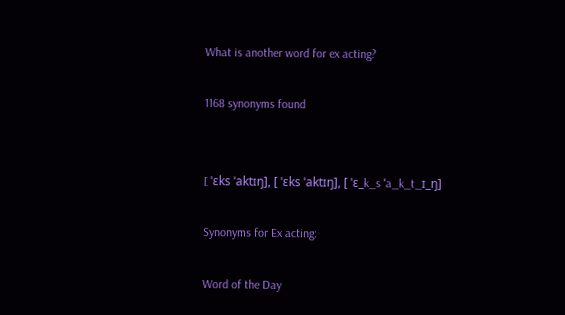What is another word for ex acting?

1168 synonyms found


[ ˈɛks ˈaktɪŋ], [ ˈɛks ˈaktɪŋ], [ ˈɛ_k_s ˈa_k_t_ɪ_ŋ]

Synonyms for Ex acting:

Word of the Day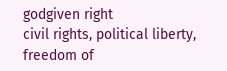godgiven right
civil rights, political liberty, freedom of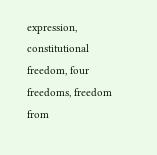expression, constitutional freedom, four freedoms, freedom from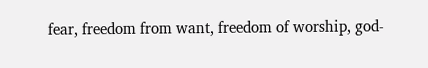fear, freedom from want, freedom of worship, god-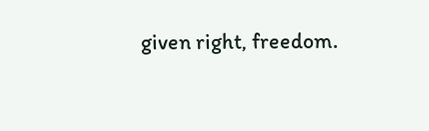given right, freedom.